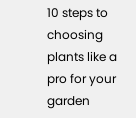10 steps to choosing plants like a pro for your garden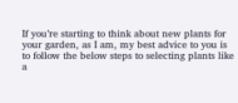If you’re starting to think about new plants for your garden, as I am, my best advice to you is to follow the below steps to selecting plants like a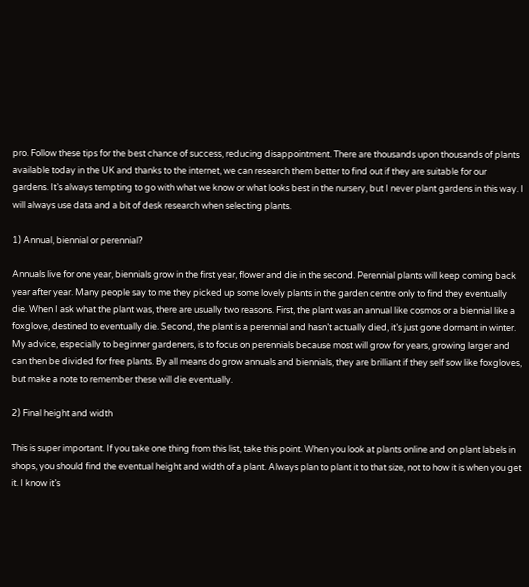pro. Follow these tips for the best chance of success, reducing disappointment. There are thousands upon thousands of plants available today in the UK and thanks to the internet, we can research them better to find out if they are suitable for our gardens. It’s always tempting to go with what we know or what looks best in the nursery, but I never plant gardens in this way. I will always use data and a bit of desk research when selecting plants.

1) Annual, biennial or perennial?

Annuals live for one year, biennials grow in the first year, flower and die in the second. Perennial plants will keep coming back year after year. Many people say to me they picked up some lovely plants in the garden centre only to find they eventually die. When I ask what the plant was, there are usually two reasons. First, the plant was an annual like cosmos or a biennial like a foxglove, destined to eventually die. Second, the plant is a perennial and hasn’t actually died, it’s just gone dormant in winter. My advice, especially to beginner gardeners, is to focus on perennials because most will grow for years, growing larger and can then be divided for free plants. By all means do grow annuals and biennials, they are brilliant if they self sow like foxgloves, but make a note to remember these will die eventually.

2) Final height and width

This is super important. If you take one thing from this list, take this point. When you look at plants online and on plant labels in shops, you should find the eventual height and width of a plant. Always plan to plant it to that size, not to how it is when you get it. I know it’s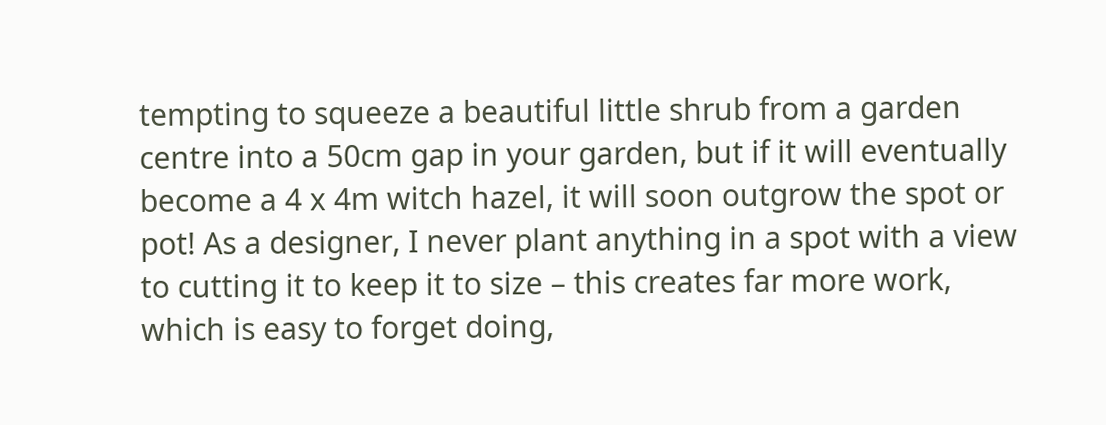tempting to squeeze a beautiful little shrub from a garden centre into a 50cm gap in your garden, but if it will eventually become a 4 x 4m witch hazel, it will soon outgrow the spot or pot! As a designer, I never plant anything in a spot with a view to cutting it to keep it to size – this creates far more work, which is easy to forget doing,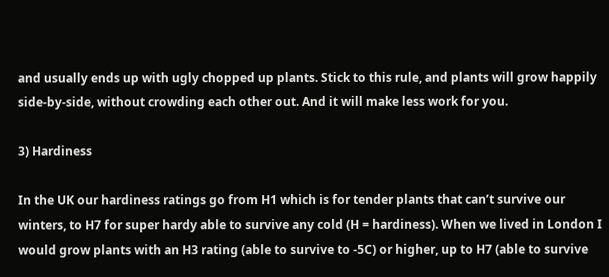and usually ends up with ugly chopped up plants. Stick to this rule, and plants will grow happily side-by-side, without crowding each other out. And it will make less work for you.

3) Hardiness

In the UK our hardiness ratings go from H1 which is for tender plants that can’t survive our winters, to H7 for super hardy able to survive any cold (H = hardiness). When we lived in London I would grow plants with an H3 rating (able to survive to -5C) or higher, up to H7 (able to survive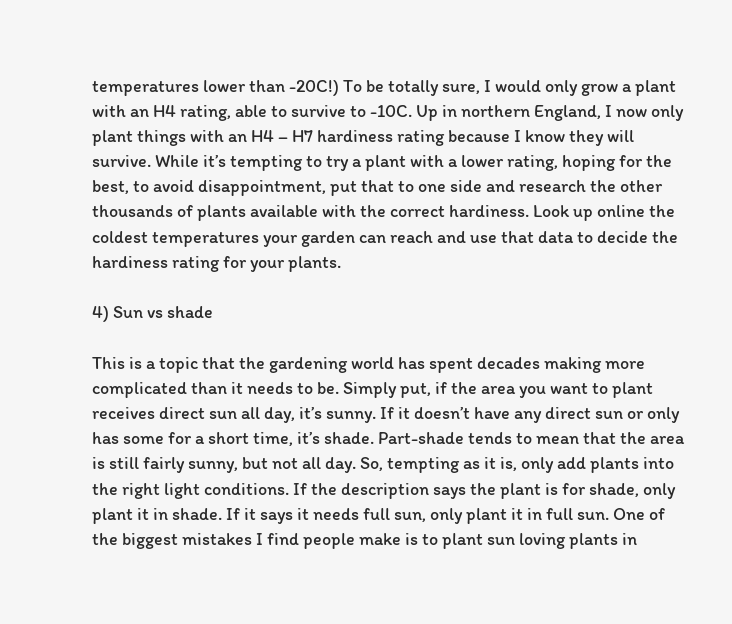temperatures lower than -20C!) To be totally sure, I would only grow a plant with an H4 rating, able to survive to -10C. Up in northern England, I now only plant things with an H4 – H7 hardiness rating because I know they will survive. While it’s tempting to try a plant with a lower rating, hoping for the best, to avoid disappointment, put that to one side and research the other thousands of plants available with the correct hardiness. Look up online the coldest temperatures your garden can reach and use that data to decide the hardiness rating for your plants.

4) Sun vs shade

This is a topic that the gardening world has spent decades making more complicated than it needs to be. Simply put, if the area you want to plant receives direct sun all day, it’s sunny. If it doesn’t have any direct sun or only has some for a short time, it’s shade. Part-shade tends to mean that the area is still fairly sunny, but not all day. So, tempting as it is, only add plants into the right light conditions. If the description says the plant is for shade, only plant it in shade. If it says it needs full sun, only plant it in full sun. One of the biggest mistakes I find people make is to plant sun loving plants in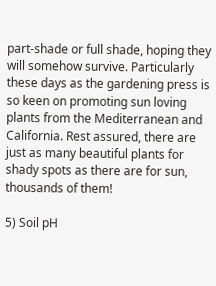part-shade or full shade, hoping they will somehow survive. Particularly these days as the gardening press is so keen on promoting sun loving plants from the Mediterranean and California. Rest assured, there are just as many beautiful plants for shady spots as there are for sun, thousands of them!

5) Soil pH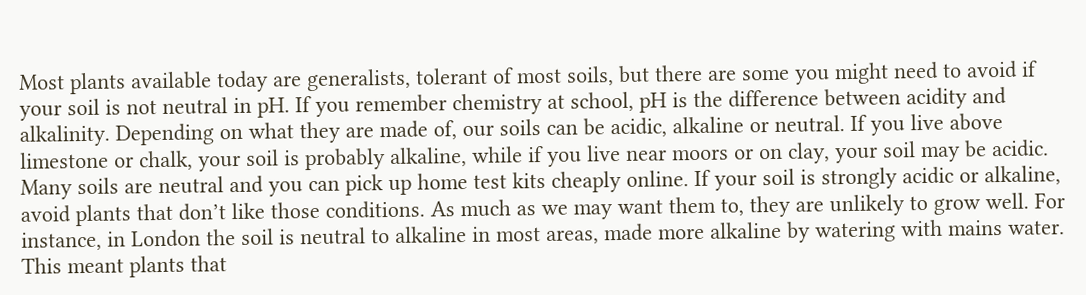Most plants available today are generalists, tolerant of most soils, but there are some you might need to avoid if your soil is not neutral in pH. If you remember chemistry at school, pH is the difference between acidity and alkalinity. Depending on what they are made of, our soils can be acidic, alkaline or neutral. If you live above limestone or chalk, your soil is probably alkaline, while if you live near moors or on clay, your soil may be acidic. Many soils are neutral and you can pick up home test kits cheaply online. If your soil is strongly acidic or alkaline, avoid plants that don’t like those conditions. As much as we may want them to, they are unlikely to grow well. For instance, in London the soil is neutral to alkaline in most areas, made more alkaline by watering with mains water. This meant plants that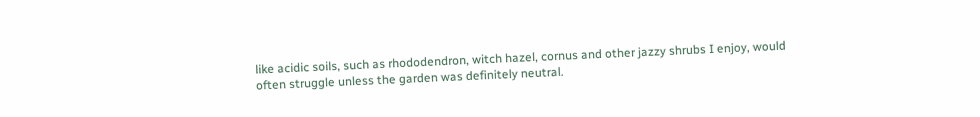like acidic soils, such as rhododendron, witch hazel, cornus and other jazzy shrubs I enjoy, would often struggle unless the garden was definitely neutral.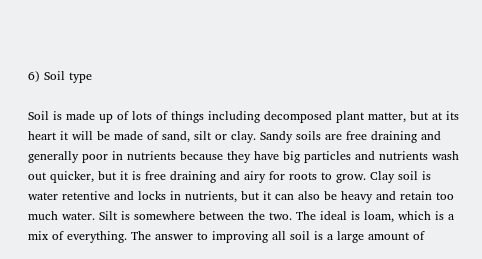6) Soil type

Soil is made up of lots of things including decomposed plant matter, but at its heart it will be made of sand, silt or clay. Sandy soils are free draining and generally poor in nutrients because they have big particles and nutrients wash out quicker, but it is free draining and airy for roots to grow. Clay soil is water retentive and locks in nutrients, but it can also be heavy and retain too much water. Silt is somewhere between the two. The ideal is loam, which is a mix of everything. The answer to improving all soil is a large amount of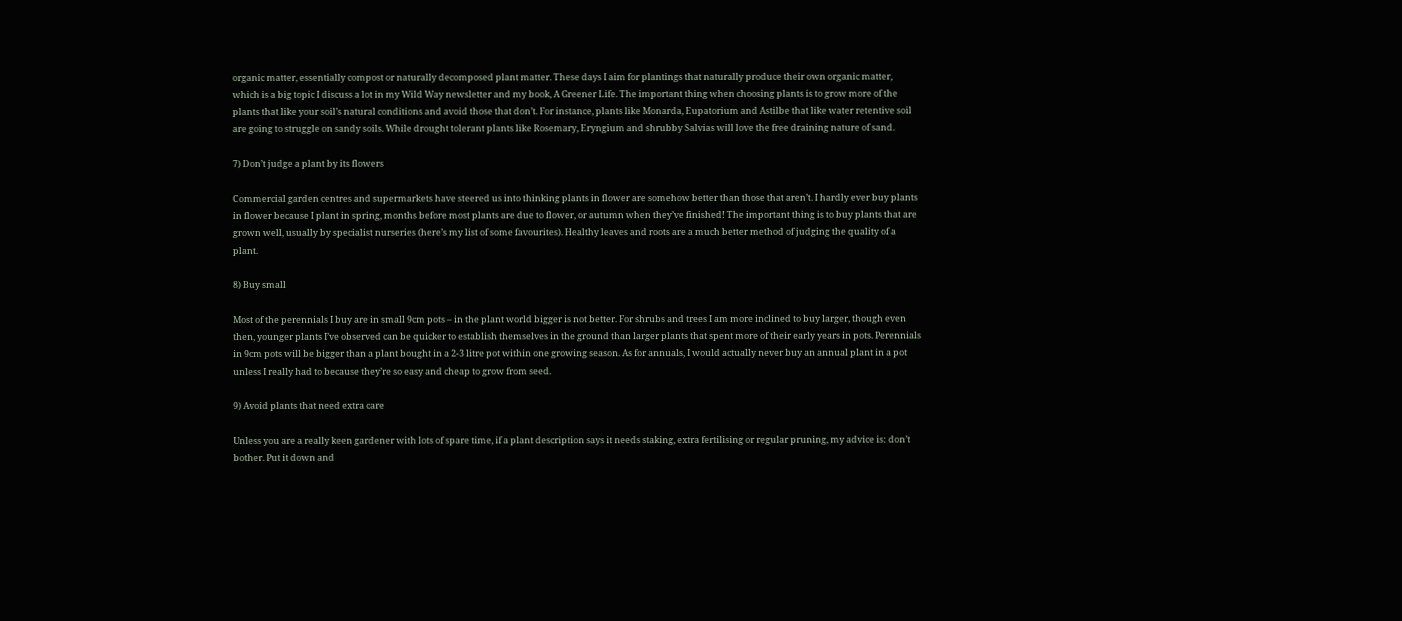organic matter, essentially compost or naturally decomposed plant matter. These days I aim for plantings that naturally produce their own organic matter, which is a big topic I discuss a lot in my Wild Way newsletter and my book, A Greener Life. The important thing when choosing plants is to grow more of the plants that like your soil’s natural conditions and avoid those that don’t. For instance, plants like Monarda, Eupatorium and Astilbe that like water retentive soil are going to struggle on sandy soils. While drought tolerant plants like Rosemary, Eryngium and shrubby Salvias will love the free draining nature of sand.

7) Don’t judge a plant by its flowers

Commercial garden centres and supermarkets have steered us into thinking plants in flower are somehow better than those that aren’t. I hardly ever buy plants in flower because I plant in spring, months before most plants are due to flower, or autumn when they’ve finished! The important thing is to buy plants that are grown well, usually by specialist nurseries (here’s my list of some favourites). Healthy leaves and roots are a much better method of judging the quality of a plant.

8) Buy small

Most of the perennials I buy are in small 9cm pots – in the plant world bigger is not better. For shrubs and trees I am more inclined to buy larger, though even then, younger plants I’ve observed can be quicker to establish themselves in the ground than larger plants that spent more of their early years in pots. Perennials in 9cm pots will be bigger than a plant bought in a 2-3 litre pot within one growing season. As for annuals, I would actually never buy an annual plant in a pot unless I really had to because they’re so easy and cheap to grow from seed.

9) Avoid plants that need extra care

Unless you are a really keen gardener with lots of spare time, if a plant description says it needs staking, extra fertilising or regular pruning, my advice is: don’t bother. Put it down and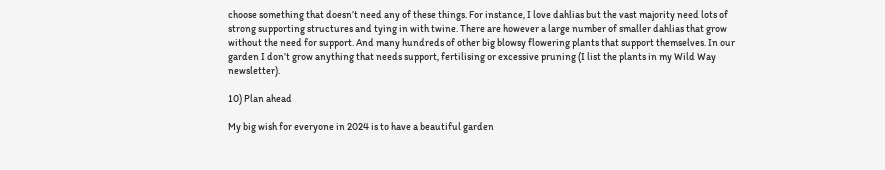choose something that doesn’t need any of these things. For instance, I love dahlias but the vast majority need lots of strong supporting structures and tying in with twine. There are however a large number of smaller dahlias that grow without the need for support. And many hundreds of other big blowsy flowering plants that support themselves. In our garden I don’t grow anything that needs support, fertilising or excessive pruning (I list the plants in my Wild Way newsletter).

10) Plan ahead

My big wish for everyone in 2024 is to have a beautiful garden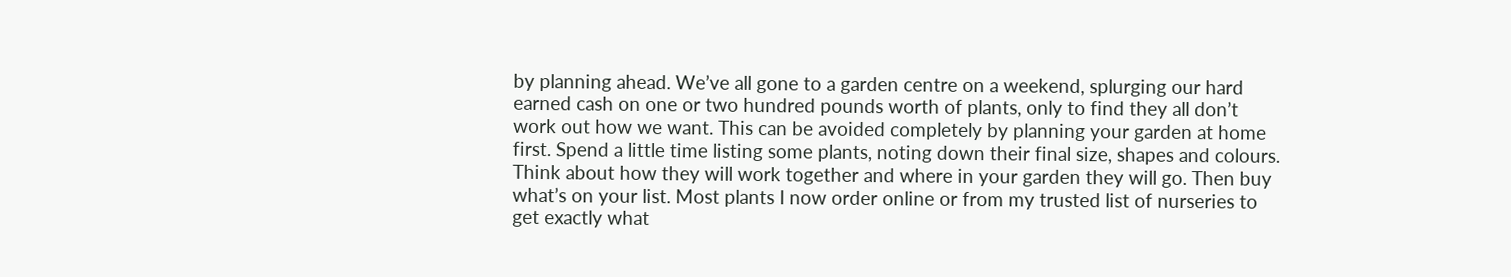by planning ahead. We’ve all gone to a garden centre on a weekend, splurging our hard earned cash on one or two hundred pounds worth of plants, only to find they all don’t work out how we want. This can be avoided completely by planning your garden at home first. Spend a little time listing some plants, noting down their final size, shapes and colours. Think about how they will work together and where in your garden they will go. Then buy what’s on your list. Most plants I now order online or from my trusted list of nurseries to get exactly what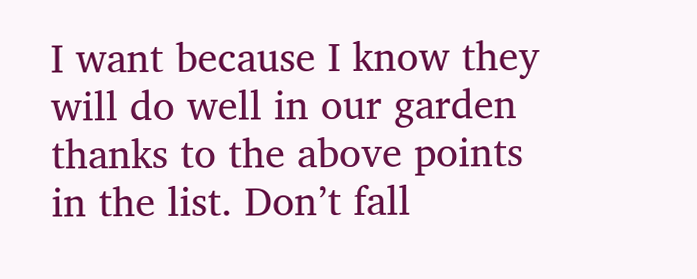I want because I know they will do well in our garden thanks to the above points in the list. Don’t fall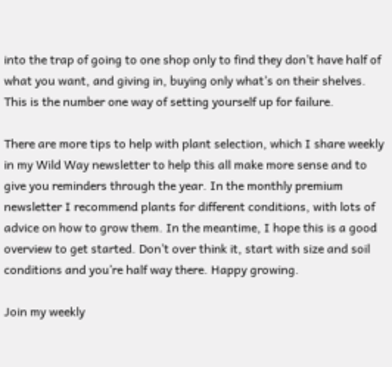into the trap of going to one shop only to find they don’t have half of what you want, and giving in, buying only what’s on their shelves. This is the number one way of setting yourself up for failure.

There are more tips to help with plant selection, which I share weekly in my Wild Way newsletter to help this all make more sense and to give you reminders through the year. In the monthly premium newsletter I recommend plants for different conditions, with lots of advice on how to grow them. In the meantime, I hope this is a good overview to get started. Don’t over think it, start with size and soil conditions and you’re half way there. Happy growing.

Join my weekly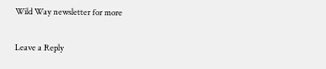Wild Way newsletter for more

Leave a Reply